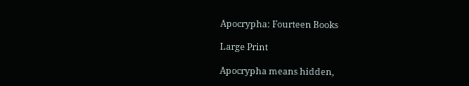Apocrypha: Fourteen Books

Large Print

Apocrypha means hidden,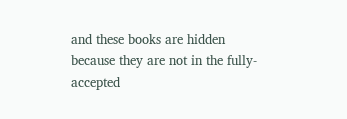and these books are hidden because they are not in the fully-accepted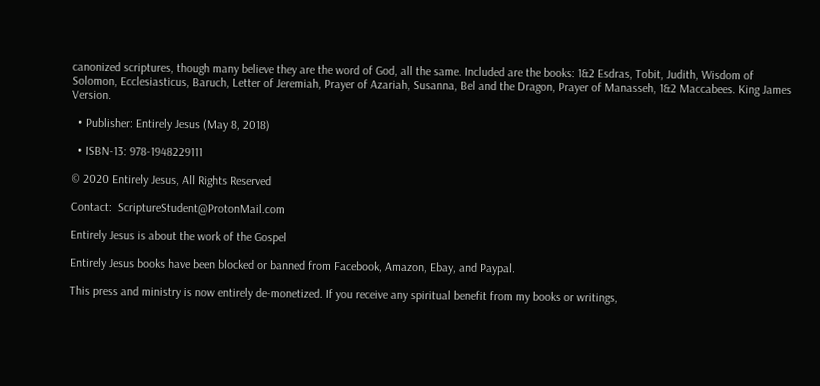canonized scriptures, though many believe they are the word of God, all the same. Included are the books: 1&2 Esdras, Tobit, Judith, Wisdom of Solomon, Ecclesiasticus, Baruch, Letter of Jeremiah, Prayer of Azariah, Susanna, Bel and the Dragon, Prayer of Manasseh, 1&2 Maccabees. King James Version.

  • Publisher: Entirely Jesus (May 8, 2018)

  • ISBN-13: 978-1948229111

© 2020 Entirely Jesus, All Rights Reserved

Contact:  ScriptureStudent@ProtonMail.com

Entirely Jesus is about the work of the Gospel

Entirely Jesus books have been blocked or banned from Facebook, Amazon, Ebay, and Paypal.

This press and ministry is now entirely de-monetized. If you receive any spiritual benefit from my books or writings,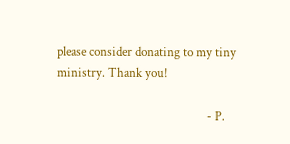please consider donating to my tiny ministry. Thank you!

                                                  - P.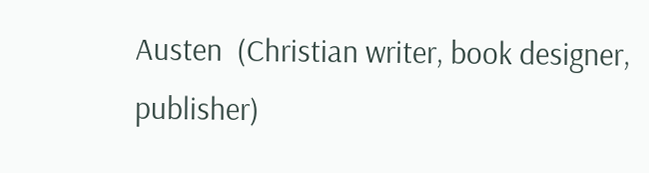Austen  (Christian writer, book designer, publisher)